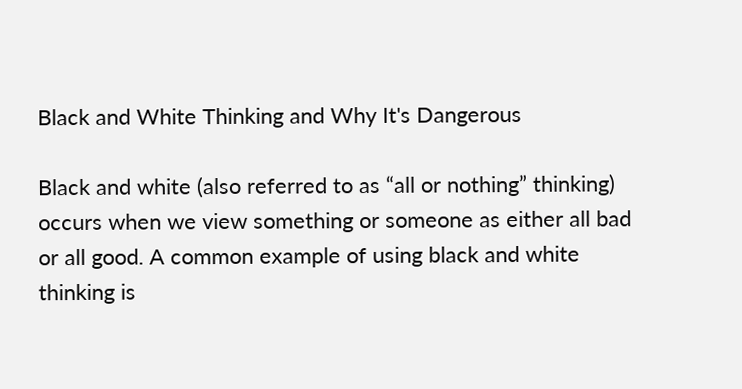Black and White Thinking and Why It's Dangerous

Black and white (also referred to as “all or nothing” thinking) occurs when we view something or someone as either all bad or all good. A common example of using black and white thinking is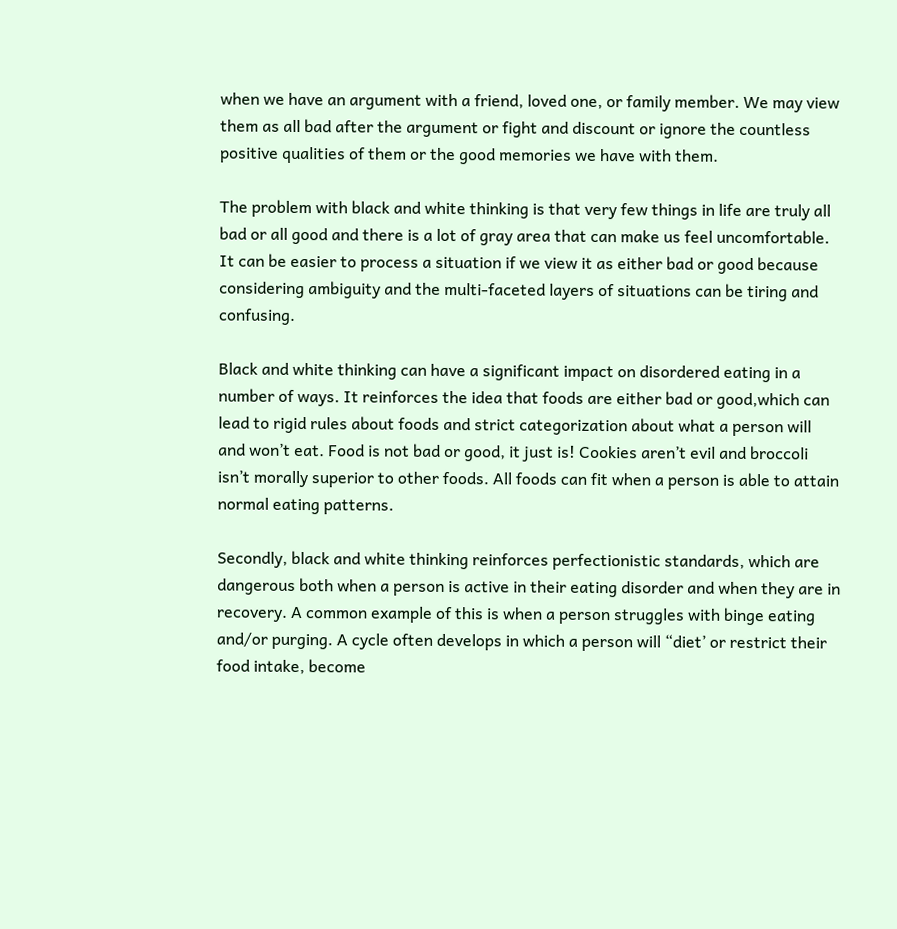when we have an argument with a friend, loved one, or family member. We may view them as all bad after the argument or fight and discount or ignore the countless positive qualities of them or the good memories we have with them.

The problem with black and white thinking is that very few things in life are truly all bad or all good and there is a lot of gray area that can make us feel uncomfortable. It can be easier to process a situation if we view it as either bad or good because considering ambiguity and the multi-faceted layers of situations can be tiring and confusing.

Black and white thinking can have a significant impact on disordered eating in a number of ways. It reinforces the idea that foods are either bad or good,which can lead to rigid rules about foods and strict categorization about what a person will and won’t eat. Food is not bad or good, it just is! Cookies aren’t evil and broccoli isn’t morally superior to other foods. All foods can fit when a person is able to attain normal eating patterns.

Secondly, black and white thinking reinforces perfectionistic standards, which are dangerous both when a person is active in their eating disorder and when they are in recovery. A common example of this is when a person struggles with binge eating and/or purging. A cycle often develops in which a person will “diet’ or restrict their food intake, become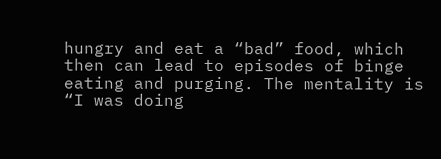hungry and eat a “bad” food, which then can lead to episodes of binge eating and purging. The mentality is “I was doing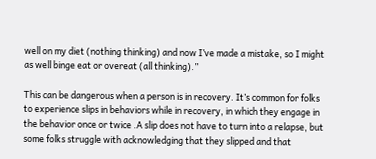well on my diet (nothing thinking) and now I’ve made a mistake, so I might as well binge eat or overeat (all thinking).”

This can be dangerous when a person is in recovery. It’s common for folks to experience slips in behaviors while in recovery, in which they engage in the behavior once or twice .A slip does not have to turn into a relapse, but some folks struggle with acknowledging that they slipped and that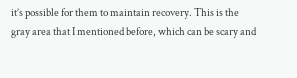it’s possible for them to maintain recovery. This is the gray area that I mentioned before, which can be scary and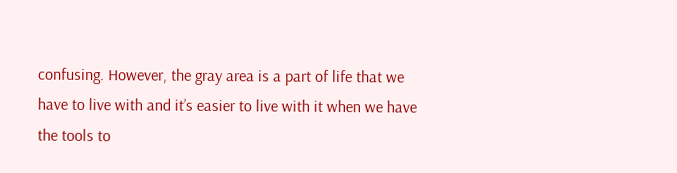confusing. However, the gray area is a part of life that we have to live with and it’s easier to live with it when we have the tools to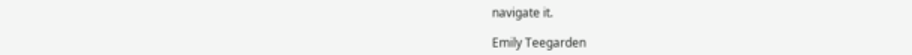navigate it.

Emily Teegarden